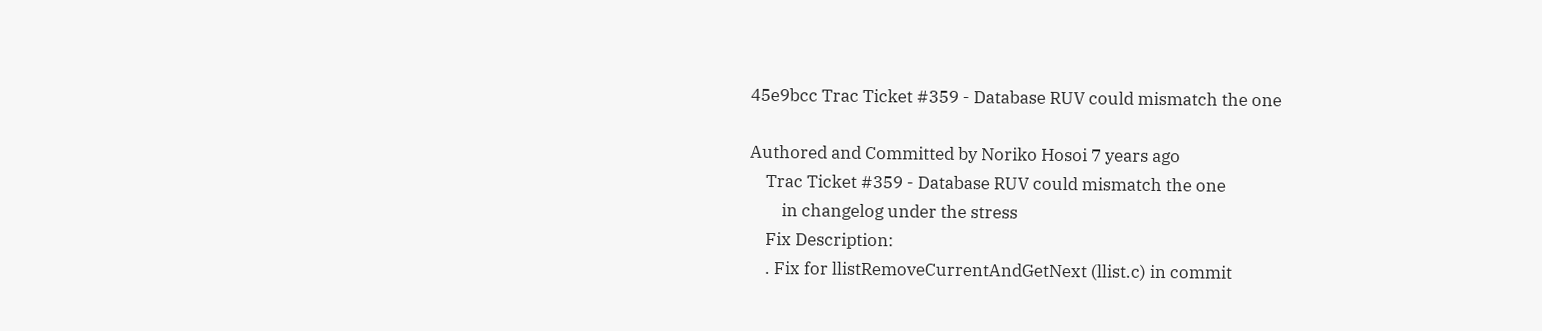45e9bcc Trac Ticket #359 - Database RUV could mismatch the one

Authored and Committed by Noriko Hosoi 7 years ago
    Trac Ticket #359 - Database RUV could mismatch the one
        in changelog under the stress
    Fix Description:
    . Fix for llistRemoveCurrentAndGetNext (llist.c) in commit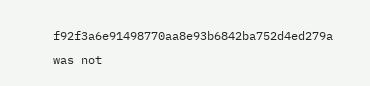f92f3a6e91498770aa8e93b6842ba752d4ed279a was not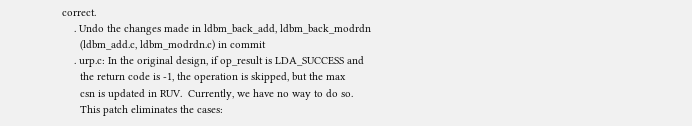correct.
    . Undo the changes made in ldbm_back_add, ldbm_back_modrdn
      (ldbm_add.c, ldbm_modrdn.c) in commit
    . urp.c: In the original design, if op_result is LDA_SUCCESS and
      the return code is -1, the operation is skipped, but the max
      csn is updated in RUV.  Currently, we have no way to do so.
      This patch eliminates the cases: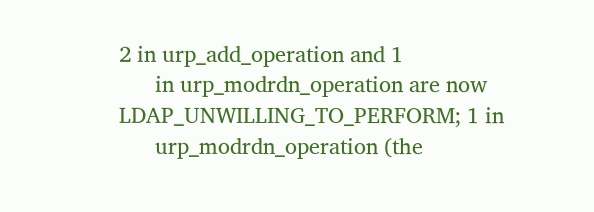2 in urp_add_operation and 1
      in urp_modrdn_operation are now LDAP_UNWILLING_TO_PERFORM; 1 in
      urp_modrdn_operation (the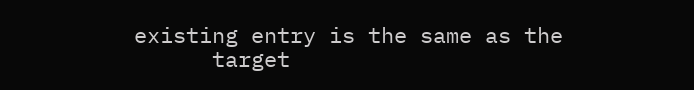existing entry is the same as the
      target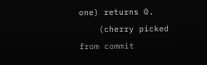one) returns 0.
    (cherry picked from commit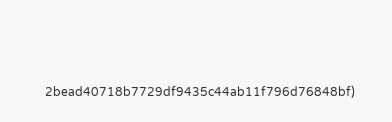2bead40718b7729df9435c44ab11f796d76848bf)